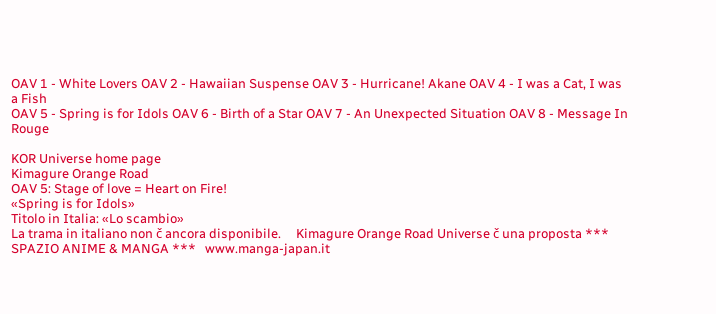OAV 1 - White Lovers OAV 2 - Hawaiian Suspense OAV 3 - Hurricane! Akane OAV 4 - I was a Cat, I was a Fish
OAV 5 - Spring is for Idols OAV 6 - Birth of a Star OAV 7 - An Unexpected Situation OAV 8 - Message In Rouge

KOR Universe home page
Kimagure Orange Road
OAV 5: Stage of love = Heart on Fire!
«Spring is for Idols»
Titolo in Italia: «Lo scambio»
La trama in italiano non č ancora disponibile.     Kimagure Orange Road Universe č una proposta *** SPAZIO ANIME & MANGA ***   www.manga-japan.it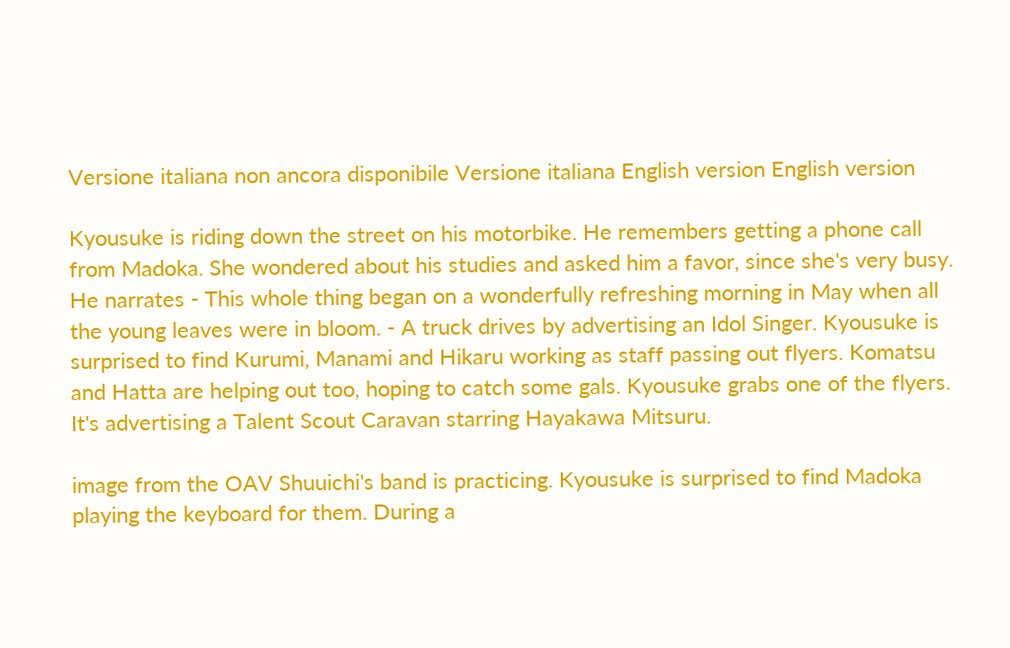Versione italiana non ancora disponibile Versione italiana English version English version

Kyousuke is riding down the street on his motorbike. He remembers getting a phone call from Madoka. She wondered about his studies and asked him a favor, since she's very busy. He narrates - This whole thing began on a wonderfully refreshing morning in May when all the young leaves were in bloom. - A truck drives by advertising an Idol Singer. Kyousuke is surprised to find Kurumi, Manami and Hikaru working as staff passing out flyers. Komatsu and Hatta are helping out too, hoping to catch some gals. Kyousuke grabs one of the flyers. It's advertising a Talent Scout Caravan starring Hayakawa Mitsuru.

image from the OAV Shuuichi's band is practicing. Kyousuke is surprised to find Madoka playing the keyboard for them. During a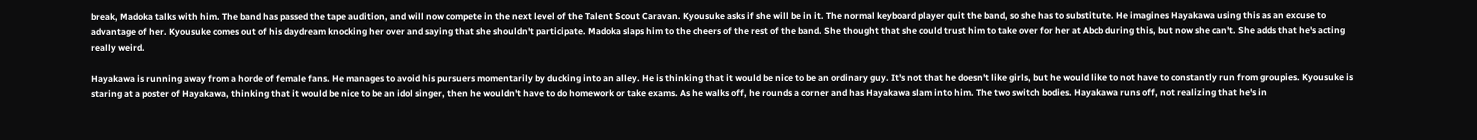break, Madoka talks with him. The band has passed the tape audition, and will now compete in the next level of the Talent Scout Caravan. Kyousuke asks if she will be in it. The normal keyboard player quit the band, so she has to substitute. He imagines Hayakawa using this as an excuse to advantage of her. Kyousuke comes out of his daydream knocking her over and saying that she shouldn't participate. Madoka slaps him to the cheers of the rest of the band. She thought that she could trust him to take over for her at Abcb during this, but now she can't. She adds that he's acting really weird.

Hayakawa is running away from a horde of female fans. He manages to avoid his pursuers momentarily by ducking into an alley. He is thinking that it would be nice to be an ordinary guy. It's not that he doesn't like girls, but he would like to not have to constantly run from groupies. Kyousuke is staring at a poster of Hayakawa, thinking that it would be nice to be an idol singer, then he wouldn't have to do homework or take exams. As he walks off, he rounds a corner and has Hayakawa slam into him. The two switch bodies. Hayakawa runs off, not realizing that he's in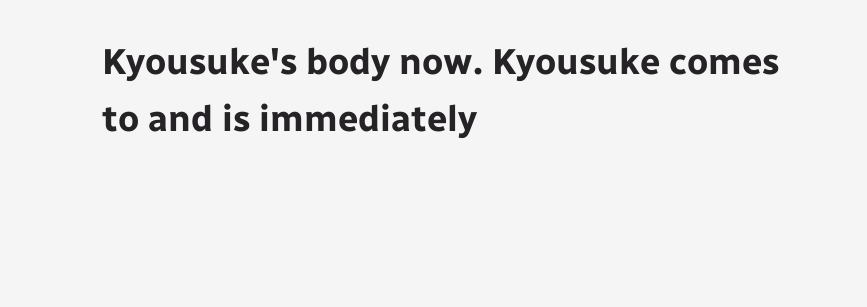Kyousuke's body now. Kyousuke comes to and is immediately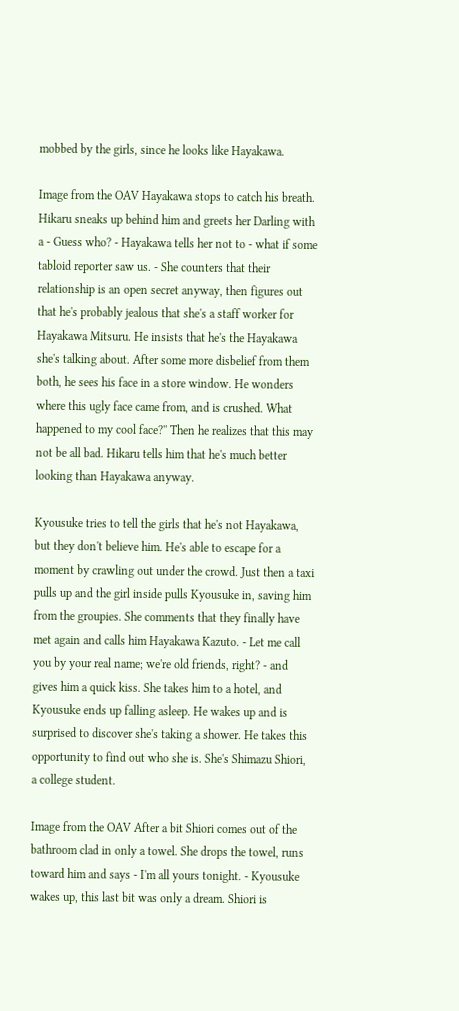mobbed by the girls, since he looks like Hayakawa.

Image from the OAV Hayakawa stops to catch his breath. Hikaru sneaks up behind him and greets her Darling with a - Guess who? - Hayakawa tells her not to - what if some tabloid reporter saw us. - She counters that their relationship is an open secret anyway, then figures out that he's probably jealous that she's a staff worker for Hayakawa Mitsuru. He insists that he's the Hayakawa she's talking about. After some more disbelief from them both, he sees his face in a store window. He wonders where this ugly face came from, and is crushed. What happened to my cool face?'' Then he realizes that this may not be all bad. Hikaru tells him that he's much better looking than Hayakawa anyway.

Kyousuke tries to tell the girls that he's not Hayakawa, but they don't believe him. He's able to escape for a moment by crawling out under the crowd. Just then a taxi pulls up and the girl inside pulls Kyousuke in, saving him from the groupies. She comments that they finally have met again and calls him Hayakawa Kazuto. - Let me call you by your real name; we're old friends, right? - and gives him a quick kiss. She takes him to a hotel, and Kyousuke ends up falling asleep. He wakes up and is surprised to discover she's taking a shower. He takes this opportunity to find out who she is. She's Shimazu Shiori, a college student.

Image from the OAV After a bit Shiori comes out of the bathroom clad in only a towel. She drops the towel, runs toward him and says - I'm all yours tonight. - Kyousuke wakes up, this last bit was only a dream. Shiori is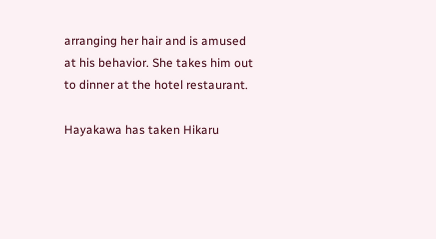arranging her hair and is amused at his behavior. She takes him out to dinner at the hotel restaurant.

Hayakawa has taken Hikaru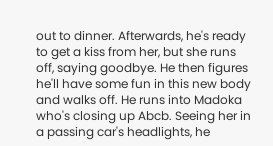out to dinner. Afterwards, he's ready to get a kiss from her, but she runs off, saying goodbye. He then figures he'll have some fun in this new body and walks off. He runs into Madoka who's closing up Abcb. Seeing her in a passing car's headlights, he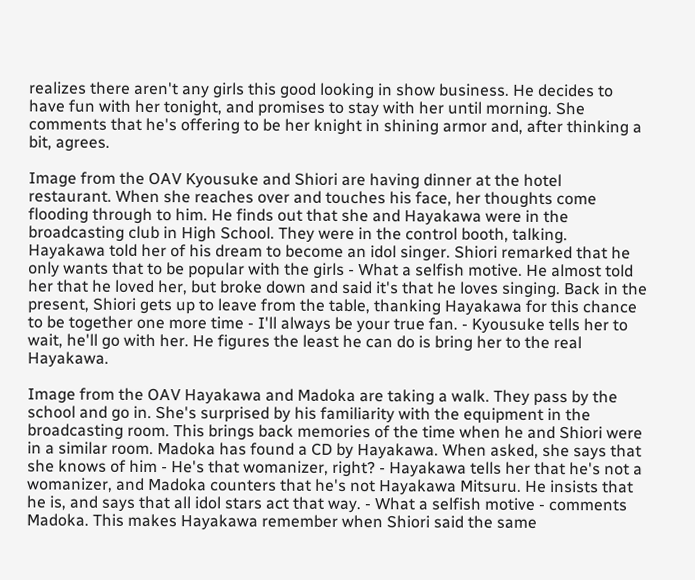realizes there aren't any girls this good looking in show business. He decides to have fun with her tonight, and promises to stay with her until morning. She comments that he's offering to be her knight in shining armor and, after thinking a bit, agrees.

Image from the OAV Kyousuke and Shiori are having dinner at the hotel restaurant. When she reaches over and touches his face, her thoughts come flooding through to him. He finds out that she and Hayakawa were in the broadcasting club in High School. They were in the control booth, talking. Hayakawa told her of his dream to become an idol singer. Shiori remarked that he only wants that to be popular with the girls - What a selfish motive. He almost told her that he loved her, but broke down and said it's that he loves singing. Back in the present, Shiori gets up to leave from the table, thanking Hayakawa for this chance to be together one more time - I'll always be your true fan. - Kyousuke tells her to wait, he'll go with her. He figures the least he can do is bring her to the real Hayakawa.

Image from the OAV Hayakawa and Madoka are taking a walk. They pass by the school and go in. She's surprised by his familiarity with the equipment in the broadcasting room. This brings back memories of the time when he and Shiori were in a similar room. Madoka has found a CD by Hayakawa. When asked, she says that she knows of him - He's that womanizer, right? - Hayakawa tells her that he's not a womanizer, and Madoka counters that he's not Hayakawa Mitsuru. He insists that he is, and says that all idol stars act that way. - What a selfish motive - comments Madoka. This makes Hayakawa remember when Shiori said the same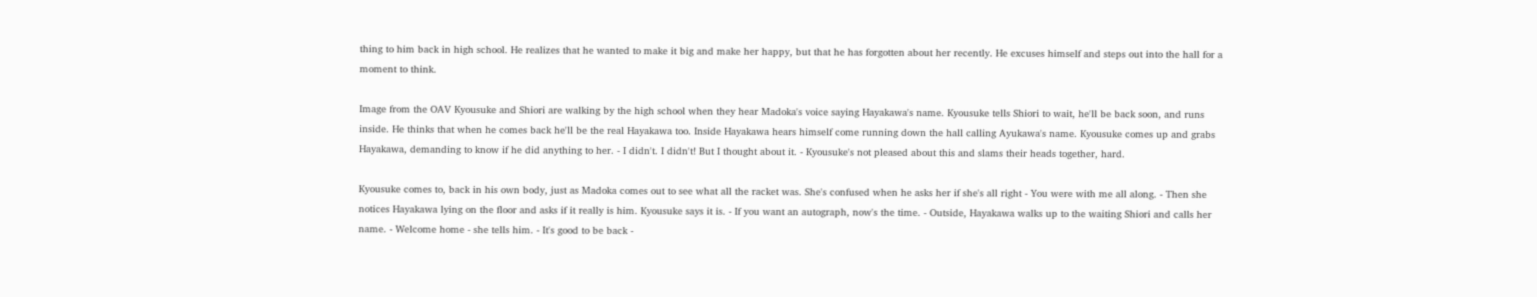thing to him back in high school. He realizes that he wanted to make it big and make her happy, but that he has forgotten about her recently. He excuses himself and steps out into the hall for a moment to think.

Image from the OAV Kyousuke and Shiori are walking by the high school when they hear Madoka's voice saying Hayakawa's name. Kyousuke tells Shiori to wait, he'll be back soon, and runs inside. He thinks that when he comes back he'll be the real Hayakawa too. Inside Hayakawa hears himself come running down the hall calling Ayukawa's name. Kyousuke comes up and grabs Hayakawa, demanding to know if he did anything to her. - I didn't. I didn't! But I thought about it. - Kyousuke's not pleased about this and slams their heads together, hard.

Kyousuke comes to, back in his own body, just as Madoka comes out to see what all the racket was. She's confused when he asks her if she's all right - You were with me all along. - Then she notices Hayakawa lying on the floor and asks if it really is him. Kyousuke says it is. - If you want an autograph, now's the time. - Outside, Hayakawa walks up to the waiting Shiori and calls her name. - Welcome home - she tells him. - It's good to be back -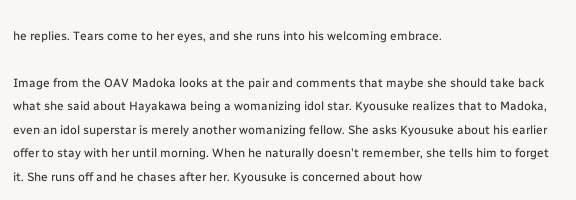he replies. Tears come to her eyes, and she runs into his welcoming embrace.

Image from the OAV Madoka looks at the pair and comments that maybe she should take back what she said about Hayakawa being a womanizing idol star. Kyousuke realizes that to Madoka, even an idol superstar is merely another womanizing fellow. She asks Kyousuke about his earlier offer to stay with her until morning. When he naturally doesn't remember, she tells him to forget it. She runs off and he chases after her. Kyousuke is concerned about how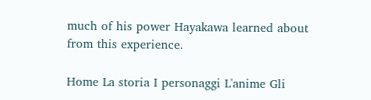much of his power Hayakawa learned about from this experience.

Home La storia I personaggi L'anime Gli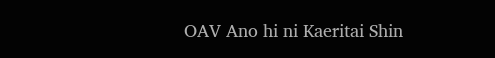OAV Ano hi ni Kaeritai Shin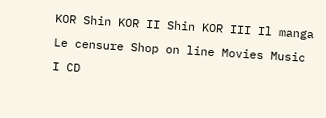KOR Shin KOR II Shin KOR III Il manga
Le censure Shop on line Movies Music I CD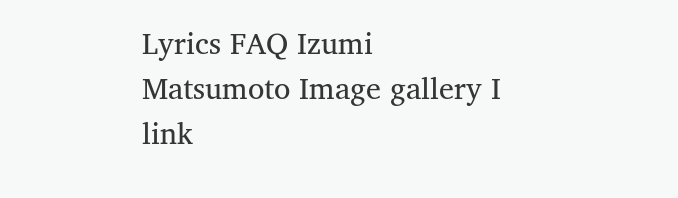Lyrics FAQ Izumi Matsumoto Image gallery I link